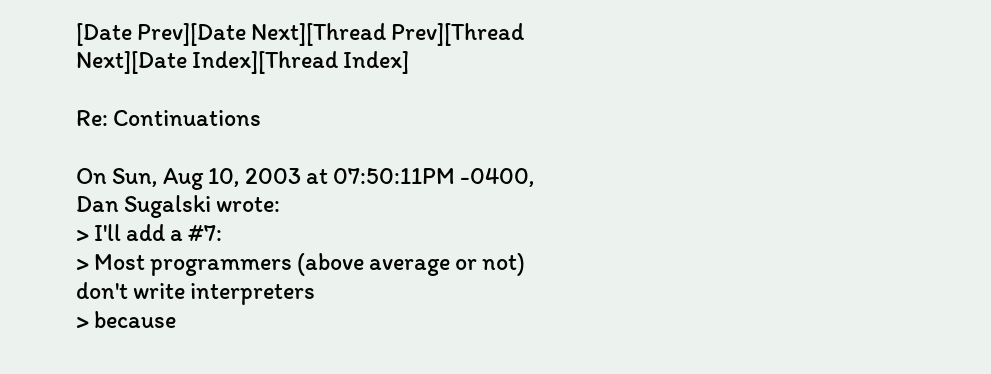[Date Prev][Date Next][Thread Prev][Thread Next][Date Index][Thread Index]

Re: Continuations

On Sun, Aug 10, 2003 at 07:50:11PM -0400, Dan Sugalski wrote:
> I'll add a #7:
> Most programmers (above average or not) don't write interpreters
> because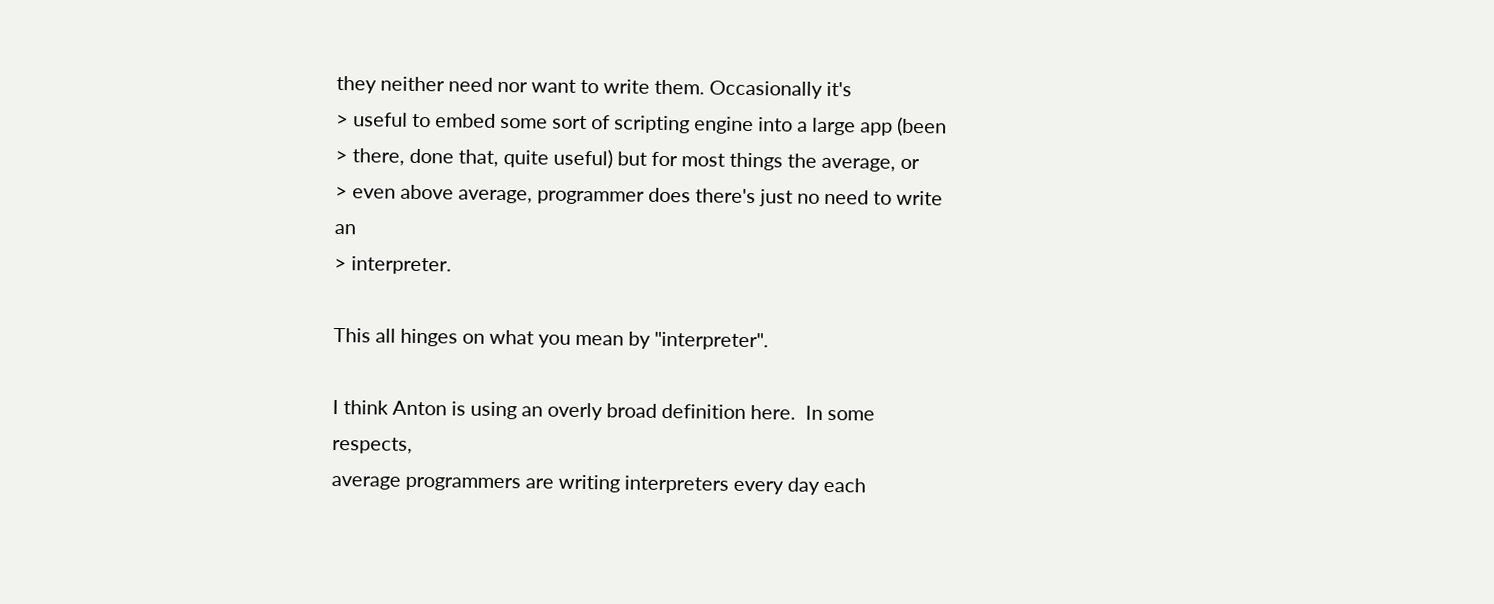they neither need nor want to write them. Occasionally it's
> useful to embed some sort of scripting engine into a large app (been
> there, done that, quite useful) but for most things the average, or
> even above average, programmer does there's just no need to write an
> interpreter.

This all hinges on what you mean by "interpreter".

I think Anton is using an overly broad definition here.  In some respects,
average programmers are writing interpreters every day each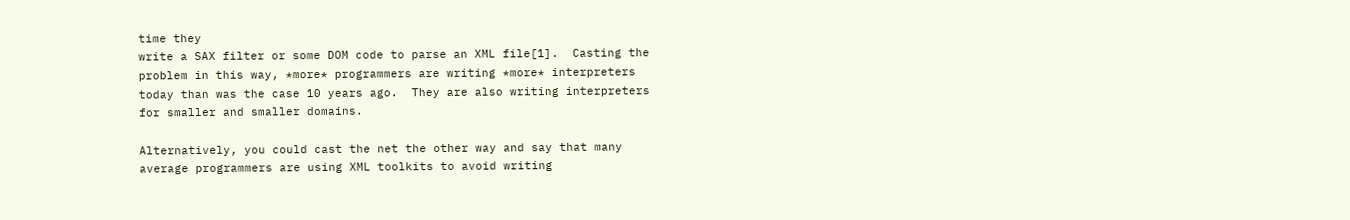time they
write a SAX filter or some DOM code to parse an XML file[1].  Casting the
problem in this way, *more* programmers are writing *more* interpreters
today than was the case 10 years ago.  They are also writing interpreters
for smaller and smaller domains.

Alternatively, you could cast the net the other way and say that many
average programmers are using XML toolkits to avoid writing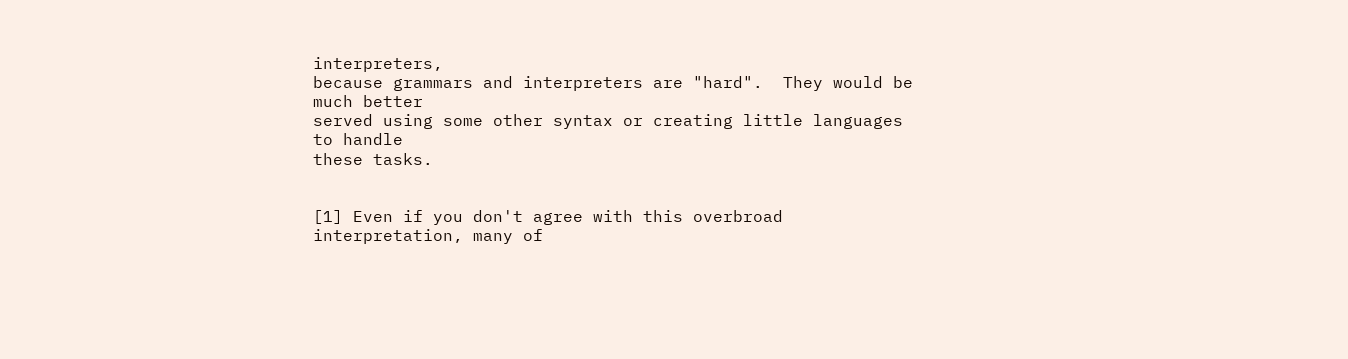interpreters,
because grammars and interpreters are "hard".  They would be much better
served using some other syntax or creating little languages to handle
these tasks.


[1] Even if you don't agree with this overbroad interpretation, many of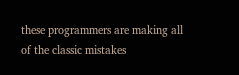these programmers are making all of the classic mistakes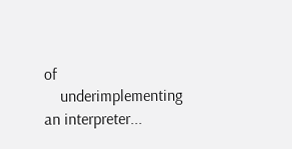of
    underimplementing an interpreter...